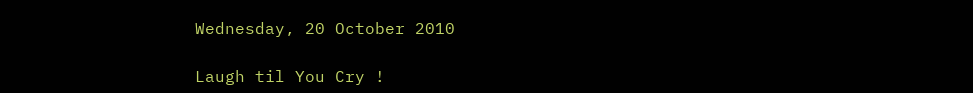Wednesday, 20 October 2010

Laugh til You Cry !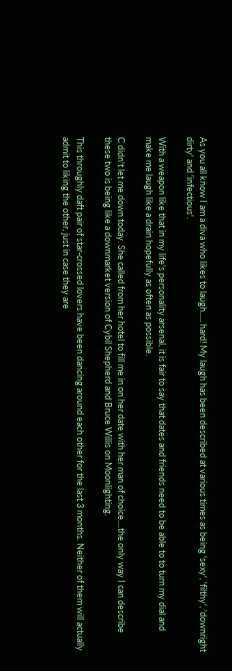As you all know I am a diva who likes to laugh..... hard! My laugh has been described at various times as being 'sexy', 'filthy', 'downright dirty' and 'infectious'.

With a weapon like that in my life's personality arsenal, it is fair to say that dates and friends need to be able to to turn my dial and make me laugh like a drain hopefully as often as possible.

C didn't let me down today. She called from her hotel to fill me in on her date with her man of choice....the only way I can describe these two is being like a downmarket version of Cybil Shepherd and Bruce Willis on Moonlighting.

This throughly daft pair of star-crossed lovers have been dancing around each other for the last 3 months. Neither of them will actually admit to liking the other, just in case they are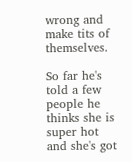wrong and make tits of themselves.

So far he's told a few people he thinks she is super hot and she's got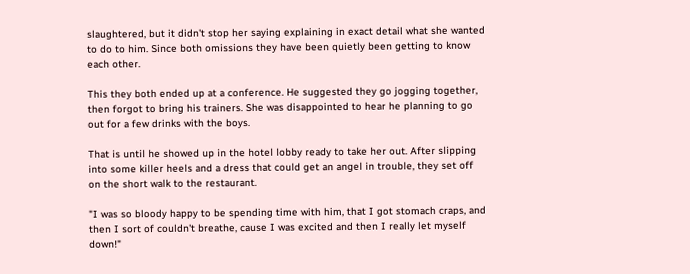slaughtered, but it didn't stop her saying explaining in exact detail what she wanted to do to him. Since both omissions they have been quietly been getting to know each other.

This they both ended up at a conference. He suggested they go jogging together, then forgot to bring his trainers. She was disappointed to hear he planning to go out for a few drinks with the boys.

That is until he showed up in the hotel lobby ready to take her out. After slipping into some killer heels and a dress that could get an angel in trouble, they set off on the short walk to the restaurant.

"I was so bloody happy to be spending time with him, that I got stomach craps, and then I sort of couldn't breathe, cause I was excited and then I really let myself down!"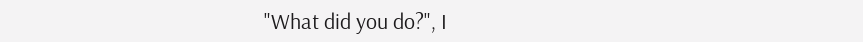"What did you do?", I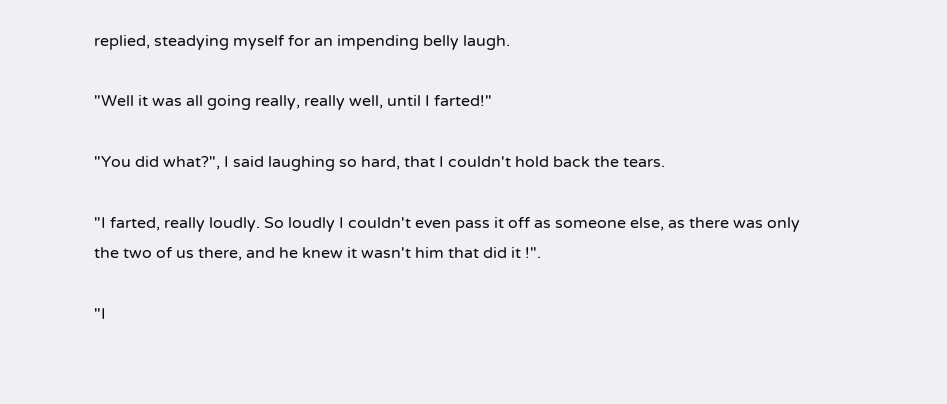replied, steadying myself for an impending belly laugh.

"Well it was all going really, really well, until I farted!"

"You did what?", I said laughing so hard, that I couldn't hold back the tears.

"I farted, really loudly. So loudly I couldn't even pass it off as someone else, as there was only the two of us there, and he knew it wasn't him that did it !".

"I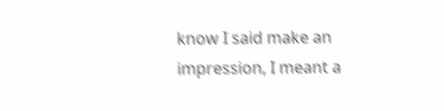know I said make an impression, I meant a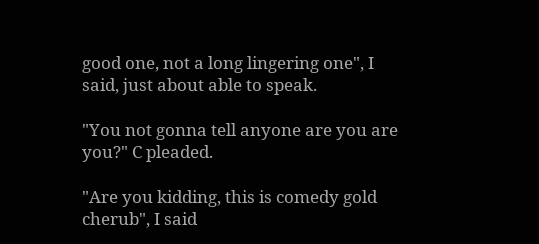good one, not a long lingering one", I said, just about able to speak.

"You not gonna tell anyone are you are you?" C pleaded.

"Are you kidding, this is comedy gold cherub", I said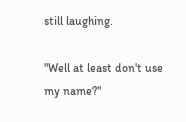still laughing.

"Well at least don't use my name?"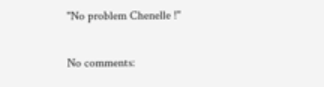"No problem Chenelle !"

No comments: